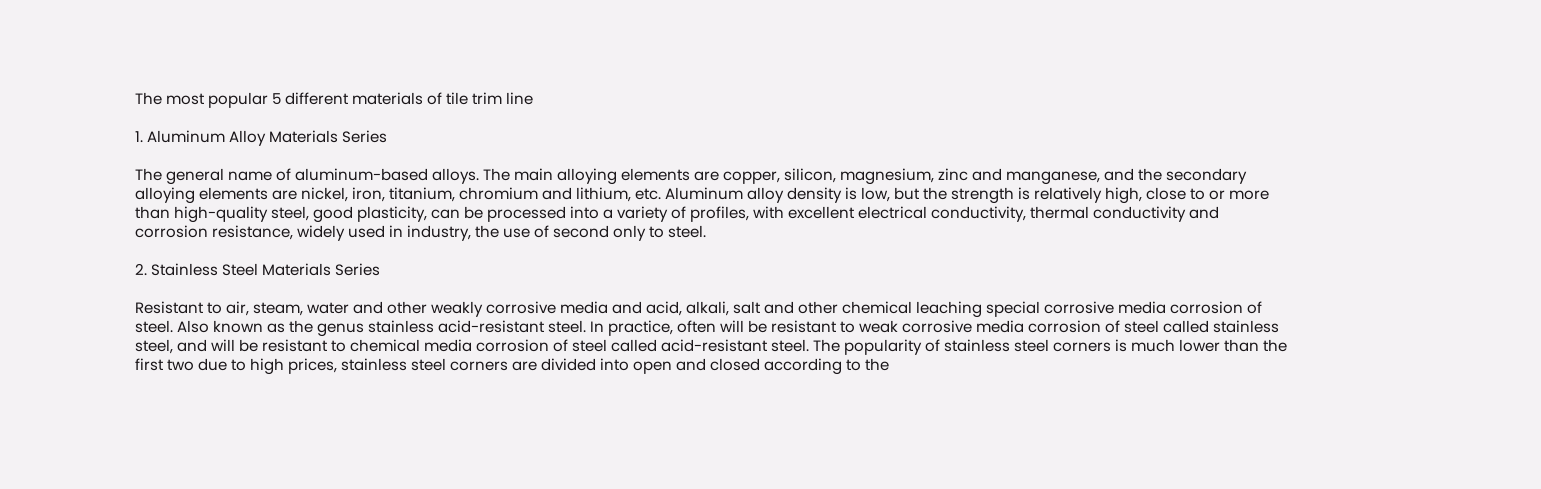The most popular 5 different materials of tile trim line

1. Aluminum Alloy Materials Series

The general name of aluminum-based alloys. The main alloying elements are copper, silicon, magnesium, zinc and manganese, and the secondary alloying elements are nickel, iron, titanium, chromium and lithium, etc. Aluminum alloy density is low, but the strength is relatively high, close to or more than high-quality steel, good plasticity, can be processed into a variety of profiles, with excellent electrical conductivity, thermal conductivity and corrosion resistance, widely used in industry, the use of second only to steel.

2. Stainless Steel Materials Series

Resistant to air, steam, water and other weakly corrosive media and acid, alkali, salt and other chemical leaching special corrosive media corrosion of steel. Also known as the genus stainless acid-resistant steel. In practice, often will be resistant to weak corrosive media corrosion of steel called stainless steel, and will be resistant to chemical media corrosion of steel called acid-resistant steel. The popularity of stainless steel corners is much lower than the first two due to high prices, stainless steel corners are divided into open and closed according to the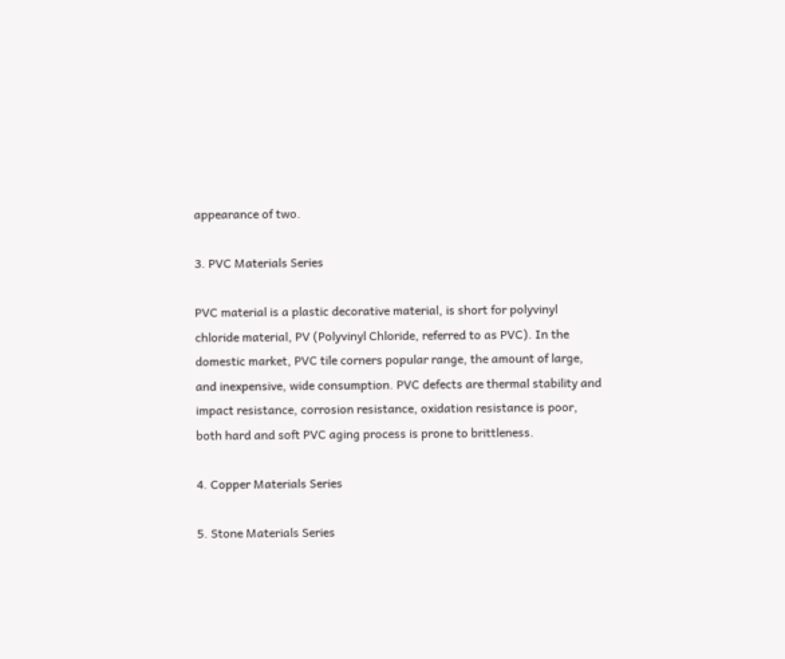appearance of two.

3. PVC Materials Series

PVC material is a plastic decorative material, is short for polyvinyl chloride material, PV (Polyvinyl Chloride, referred to as PVC). In the domestic market, PVC tile corners popular range, the amount of large, and inexpensive, wide consumption. PVC defects are thermal stability and impact resistance, corrosion resistance, oxidation resistance is poor, both hard and soft PVC aging process is prone to brittleness.

4. Copper Materials Series

5. Stone Materials Series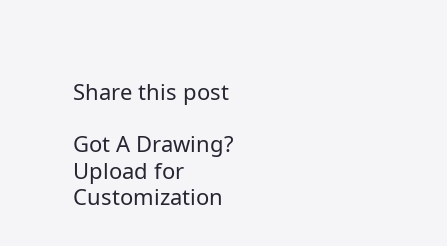Share this post

Got A Drawing? Upload for Customization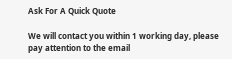Ask For A Quick Quote

We will contact you within 1 working day, please pay attention to the email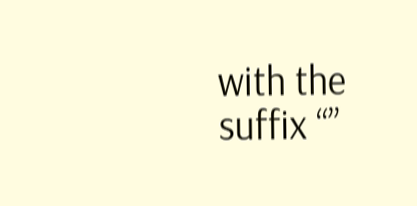with the suffix “”